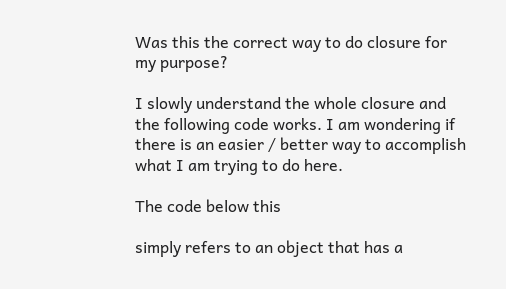Was this the correct way to do closure for my purpose?

I slowly understand the whole closure and the following code works. I am wondering if there is an easier / better way to accomplish what I am trying to do here.

The code below this

simply refers to an object that has a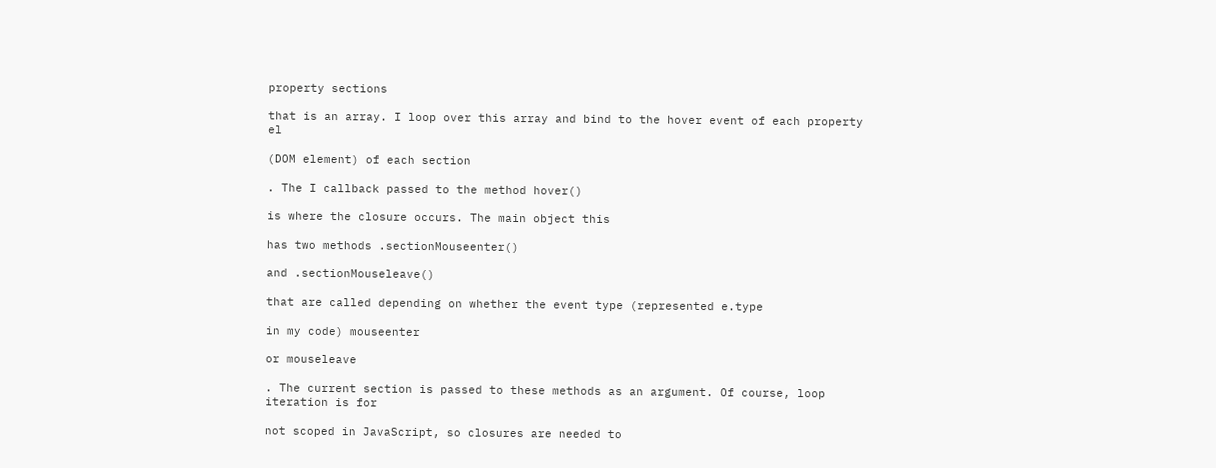property sections

that is an array. I loop over this array and bind to the hover event of each property el

(DOM element) of each section

. The I callback passed to the method hover()

is where the closure occurs. The main object this

has two methods .sectionMouseenter()

and .sectionMouseleave()

that are called depending on whether the event type (represented e.type

in my code) mouseenter

or mouseleave

. The current section is passed to these methods as an argument. Of course, loop iteration is for

not scoped in JavaScript, so closures are needed to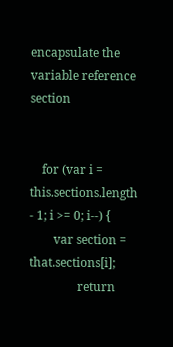encapsulate the variable reference section


    for (var i = this.sections.length - 1; i >= 0; i--) {
        var section = that.sections[i];
                return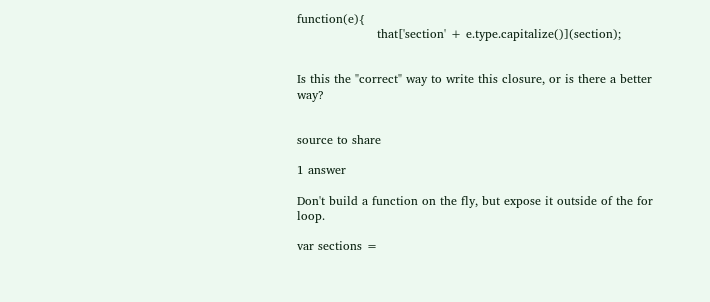function(e){
                    that['section' + e.type.capitalize()](section);


Is this the "correct" way to write this closure, or is there a better way?


source to share

1 answer

Don't build a function on the fly, but expose it outside of the for loop.

var sections =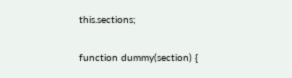this.sections;

function dummy(section) {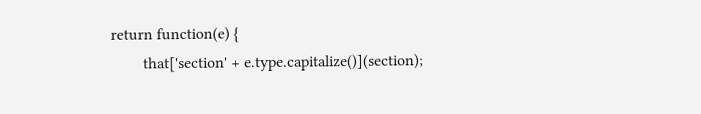return function(e) {
        that['section' + e.type.capitalize()](section);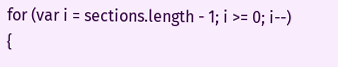for (var i = sections.length - 1; i >= 0; i--) {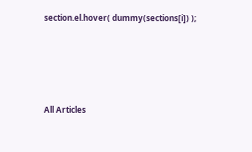section.el.hover( dummy(sections[i]) );




All Articles